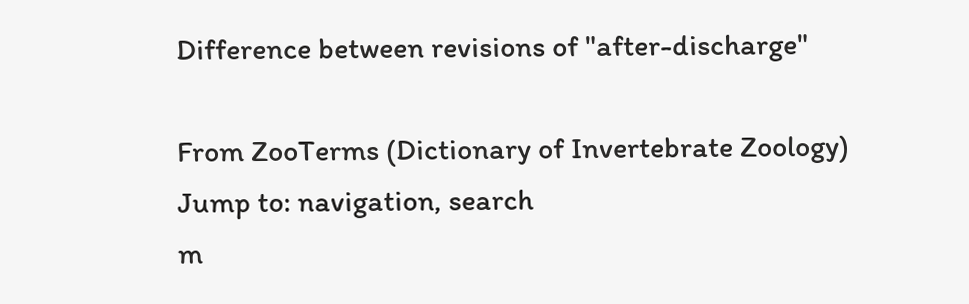Difference between revisions of "after-discharge"

From ZooTerms (Dictionary of Invertebrate Zoology)
Jump to: navigation, search
m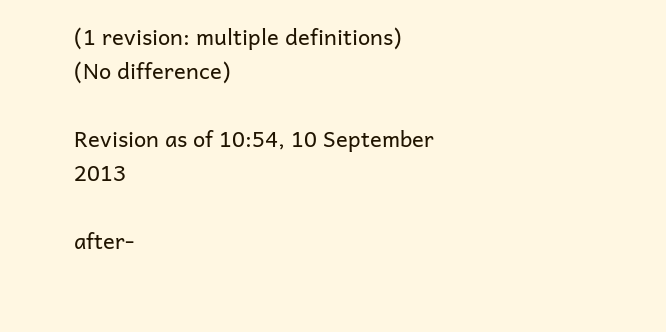(1 revision: multiple definitions)
(No difference)

Revision as of 10:54, 10 September 2013

after-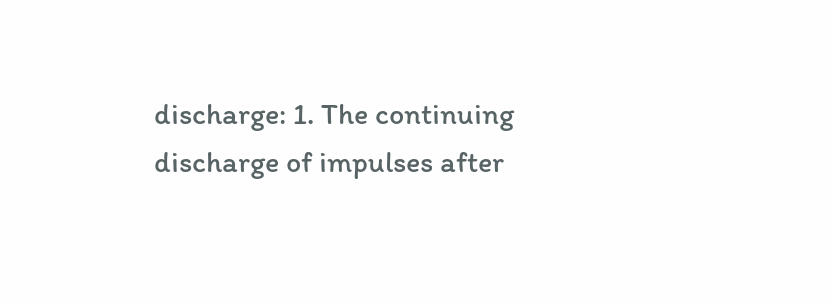discharge: 1. The continuing discharge of impulses after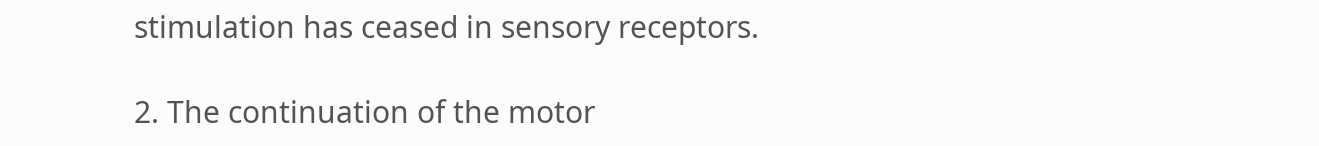stimulation has ceased in sensory receptors.

2. The continuation of the motor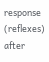response (reflexes) after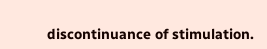discontinuance of stimulation.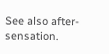See also after-sensation.